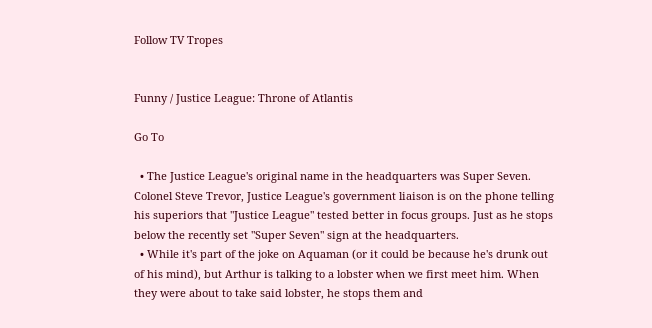Follow TV Tropes


Funny / Justice League: Throne of Atlantis

Go To

  • The Justice League's original name in the headquarters was Super Seven. Colonel Steve Trevor, Justice League's government liaison is on the phone telling his superiors that "Justice League" tested better in focus groups. Just as he stops below the recently set "Super Seven" sign at the headquarters.
  • While it's part of the joke on Aquaman (or it could be because he's drunk out of his mind), but Arthur is talking to a lobster when we first meet him. When they were about to take said lobster, he stops them and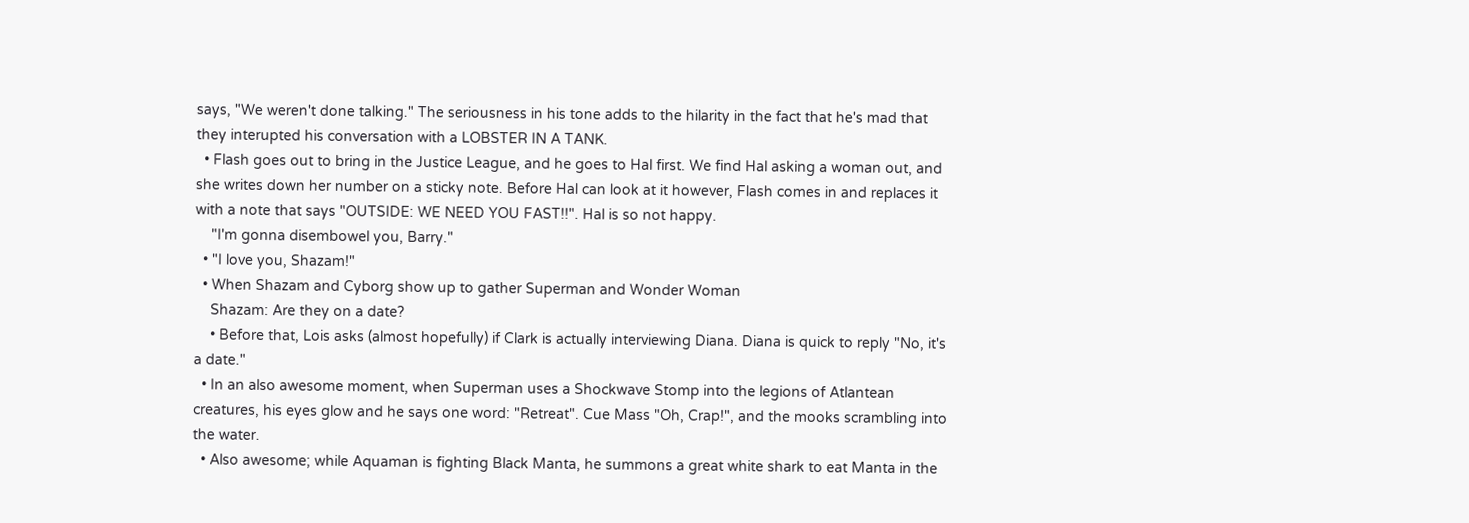says, "We weren't done talking." The seriousness in his tone adds to the hilarity in the fact that he's mad that they interupted his conversation with a LOBSTER IN A TANK.
  • Flash goes out to bring in the Justice League, and he goes to Hal first. We find Hal asking a woman out, and she writes down her number on a sticky note. Before Hal can look at it however, Flash comes in and replaces it with a note that says "OUTSIDE: WE NEED YOU FAST!!". Hal is so not happy.
    "I'm gonna disembowel you, Barry."
  • "I love you, Shazam!"
  • When Shazam and Cyborg show up to gather Superman and Wonder Woman
    Shazam: Are they on a date?
    • Before that, Lois asks (almost hopefully) if Clark is actually interviewing Diana. Diana is quick to reply "No, it's a date."
  • In an also awesome moment, when Superman uses a Shockwave Stomp into the legions of Atlantean creatures, his eyes glow and he says one word: "Retreat". Cue Mass "Oh, Crap!", and the mooks scrambling into the water.
  • Also awesome; while Aquaman is fighting Black Manta, he summons a great white shark to eat Manta in the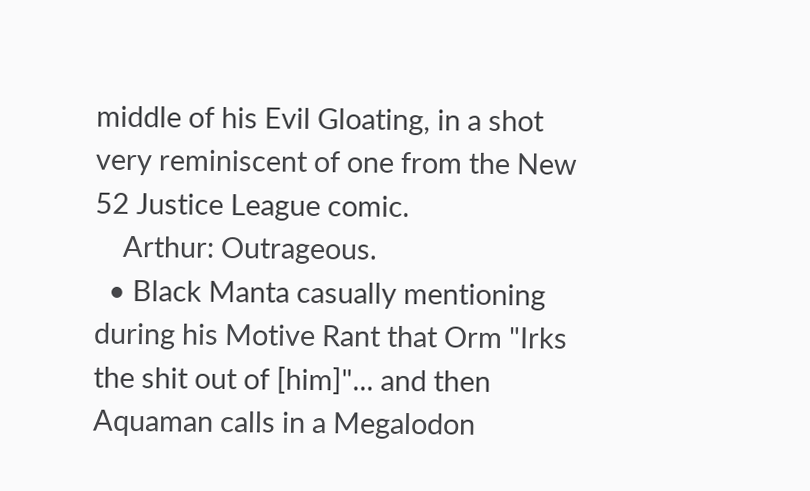middle of his Evil Gloating, in a shot very reminiscent of one from the New 52 Justice League comic.
    Arthur: Outrageous.
  • Black Manta casually mentioning during his Motive Rant that Orm "Irks the shit out of [him]"... and then Aquaman calls in a Megalodon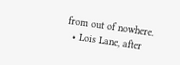from out of nowhere.
  • Lois Lane, after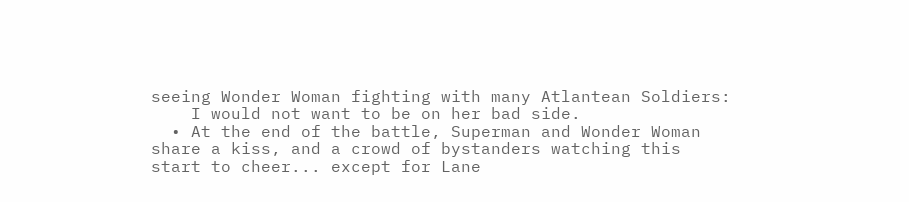seeing Wonder Woman fighting with many Atlantean Soldiers:
    I would not want to be on her bad side.
  • At the end of the battle, Superman and Wonder Woman share a kiss, and a crowd of bystanders watching this start to cheer... except for Lane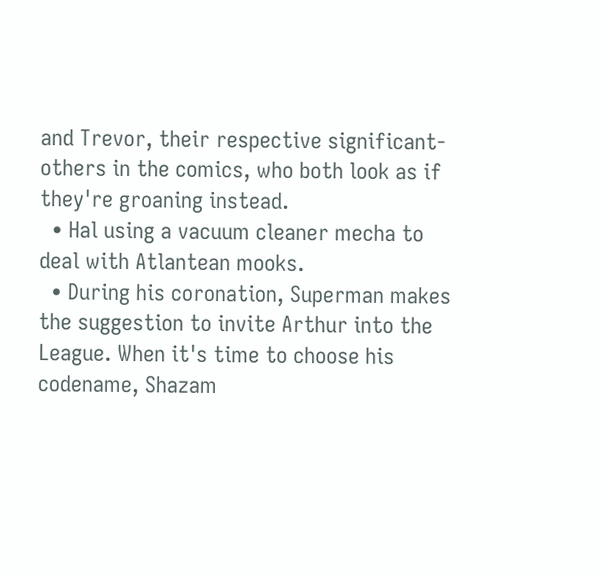and Trevor, their respective significant-others in the comics, who both look as if they're groaning instead.
  • Hal using a vacuum cleaner mecha to deal with Atlantean mooks.
  • During his coronation, Superman makes the suggestion to invite Arthur into the League. When it's time to choose his codename, Shazam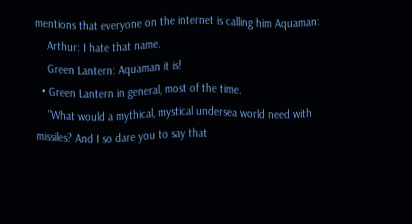mentions that everyone on the internet is calling him Aquaman:
    Arthur: I hate that name.
    Green Lantern: Aquaman it is!
  • Green Lantern in general, most of the time.
    "What would a mythical, mystical undersea world need with missiles? And I so dare you to say that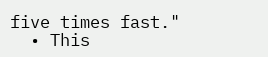five times fast."
  • This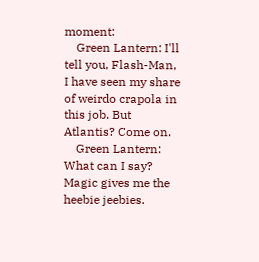moment:
    Green Lantern: I'll tell you, Flash-Man, I have seen my share of weirdo crapola in this job. But Atlantis? Come on.
    Green Lantern: What can I say? Magic gives me the heebie jeebies.